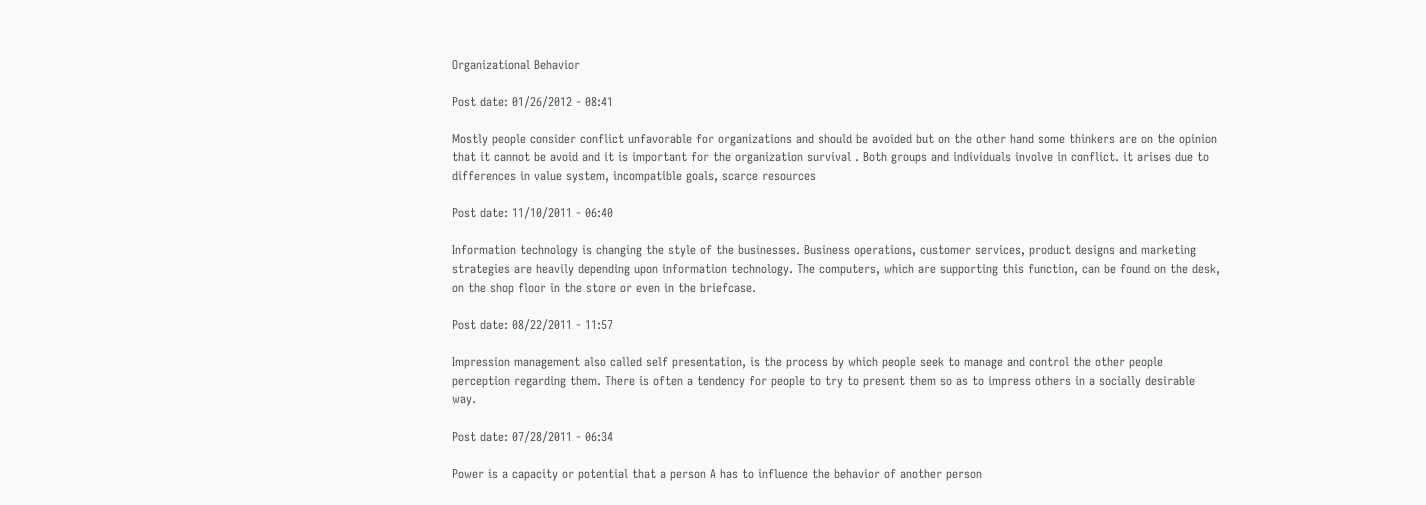Organizational Behavior

Post date: 01/26/2012 - 08:41

Mostly people consider conflict unfavorable for organizations and should be avoided but on the other hand some thinkers are on the opinion that it cannot be avoid and it is important for the organization survival . Both groups and individuals involve in conflict. it arises due to differences in value system, incompatible goals, scarce resources

Post date: 11/10/2011 - 06:40

Information technology is changing the style of the businesses. Business operations, customer services, product designs and marketing strategies are heavily depending upon information technology. The computers, which are supporting this function, can be found on the desk, on the shop floor in the store or even in the briefcase.

Post date: 08/22/2011 - 11:57

Impression management also called self presentation, is the process by which people seek to manage and control the other people perception regarding them. There is often a tendency for people to try to present them so as to impress others in a socially desirable way.

Post date: 07/28/2011 - 06:34

Power is a capacity or potential that a person A has to influence the behavior of another person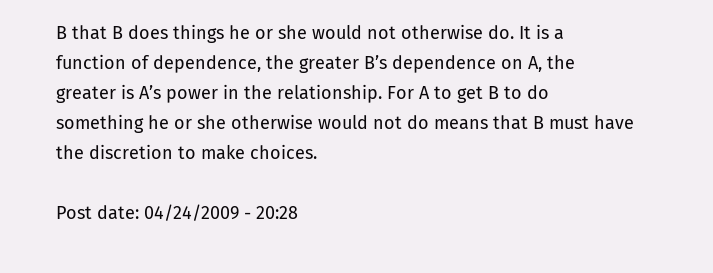B that B does things he or she would not otherwise do. It is a function of dependence, the greater B’s dependence on A, the greater is A’s power in the relationship. For A to get B to do something he or she otherwise would not do means that B must have the discretion to make choices.

Post date: 04/24/2009 - 20:28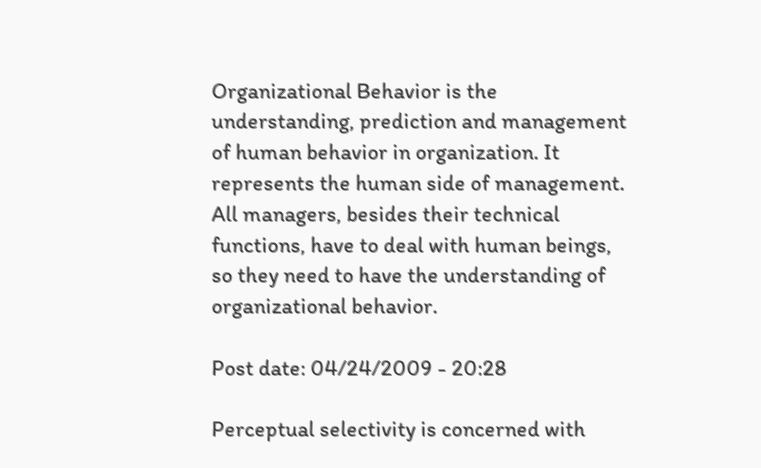Organizational Behavior is the understanding, prediction and management of human behavior in organization. It represents the human side of management. All managers, besides their technical functions, have to deal with human beings, so they need to have the understanding of organizational behavior.

Post date: 04/24/2009 - 20:28

Perceptual selectivity is concerned with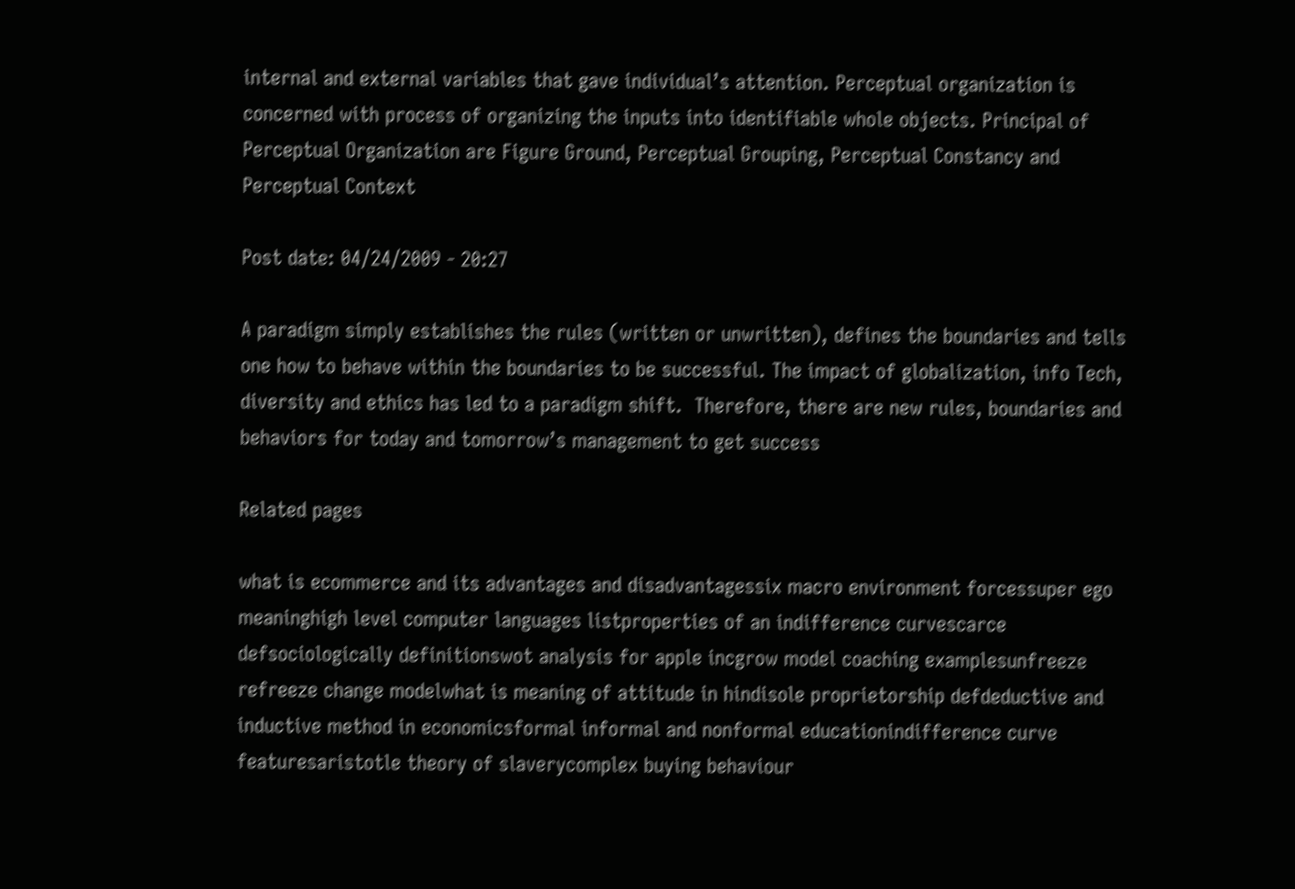internal and external variables that gave individual’s attention. Perceptual organization is concerned with process of organizing the inputs into identifiable whole objects. Principal of Perceptual Organization are Figure Ground, Perceptual Grouping, Perceptual Constancy and Perceptual Context

Post date: 04/24/2009 - 20:27

A paradigm simply establishes the rules (written or unwritten), defines the boundaries and tells one how to behave within the boundaries to be successful. The impact of globalization, info Tech, diversity and ethics has led to a paradigm shift.  Therefore, there are new rules, boundaries and behaviors for today and tomorrow’s management to get success

Related pages

what is ecommerce and its advantages and disadvantagessix macro environment forcessuper ego meaninghigh level computer languages listproperties of an indifference curvescarce defsociologically definitionswot analysis for apple incgrow model coaching examplesunfreeze refreeze change modelwhat is meaning of attitude in hindisole proprietorship defdeductive and inductive method in economicsformal informal and nonformal educationindifference curve featuresaristotle theory of slaverycomplex buying behaviour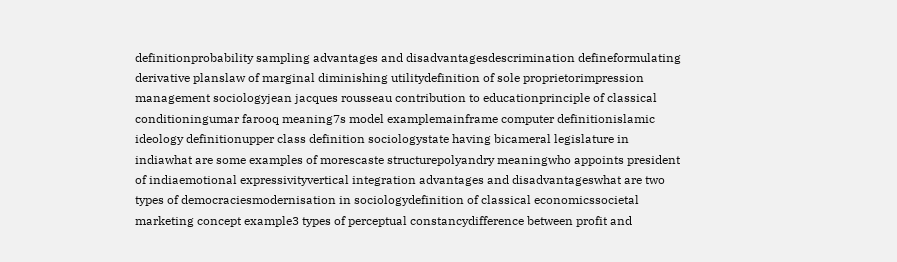definitionprobability sampling advantages and disadvantagesdescrimination defineformulating derivative planslaw of marginal diminishing utilitydefinition of sole proprietorimpression management sociologyjean jacques rousseau contribution to educationprinciple of classical conditioningumar farooq meaning7s model examplemainframe computer definitionislamic ideology definitionupper class definition sociologystate having bicameral legislature in indiawhat are some examples of morescaste structurepolyandry meaningwho appoints president of indiaemotional expressivityvertical integration advantages and disadvantageswhat are two types of democraciesmodernisation in sociologydefinition of classical economicssocietal marketing concept example3 types of perceptual constancydifference between profit and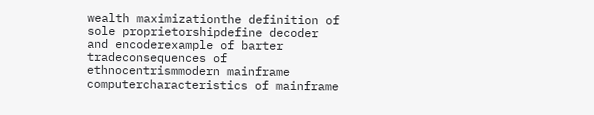wealth maximizationthe definition of sole proprietorshipdefine decoder and encoderexample of barter tradeconsequences of ethnocentrismmodern mainframe computercharacteristics of mainframe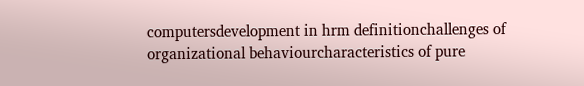computersdevelopment in hrm definitionchallenges of organizational behaviourcharacteristics of pure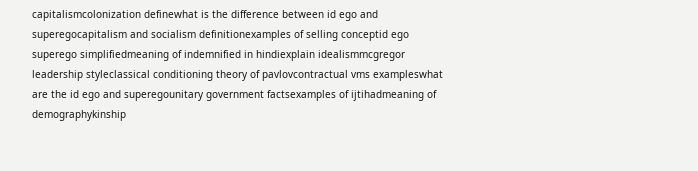capitalismcolonization definewhat is the difference between id ego and superegocapitalism and socialism definitionexamples of selling conceptid ego superego simplifiedmeaning of indemnified in hindiexplain idealismmcgregor leadership styleclassical conditioning theory of pavlovcontractual vms exampleswhat are the id ego and superegounitary government factsexamples of ijtihadmeaning of demographykinship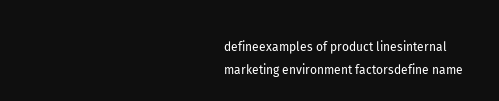defineexamples of product linesinternal marketing environment factorsdefine name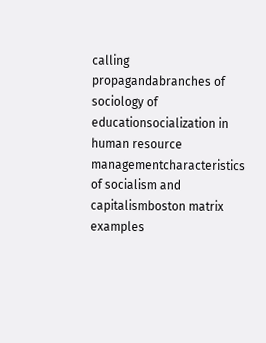calling propagandabranches of sociology of educationsocialization in human resource managementcharacteristics of socialism and capitalismboston matrix examples